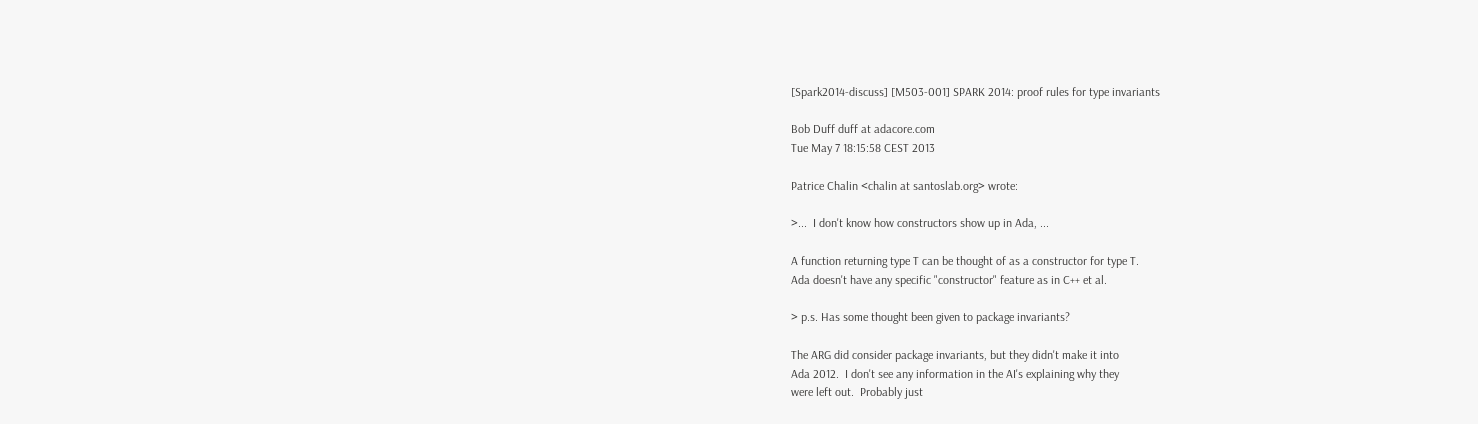[Spark2014-discuss] [M503-001] SPARK 2014: proof rules for type invariants

Bob Duff duff at adacore.com
Tue May 7 18:15:58 CEST 2013

Patrice Chalin <chalin at santoslab.org> wrote:

>...  I don't know how constructors show up in Ada, ...

A function returning type T can be thought of as a constructor for type T.
Ada doesn't have any specific "constructor" feature as in C++ et al.

> p.s. Has some thought been given to package invariants?

The ARG did consider package invariants, but they didn't make it into
Ada 2012.  I don't see any information in the AI's explaining why they
were left out.  Probably just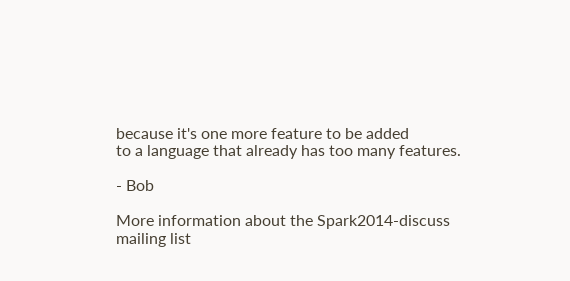because it's one more feature to be added
to a language that already has too many features.

- Bob

More information about the Spark2014-discuss mailing list